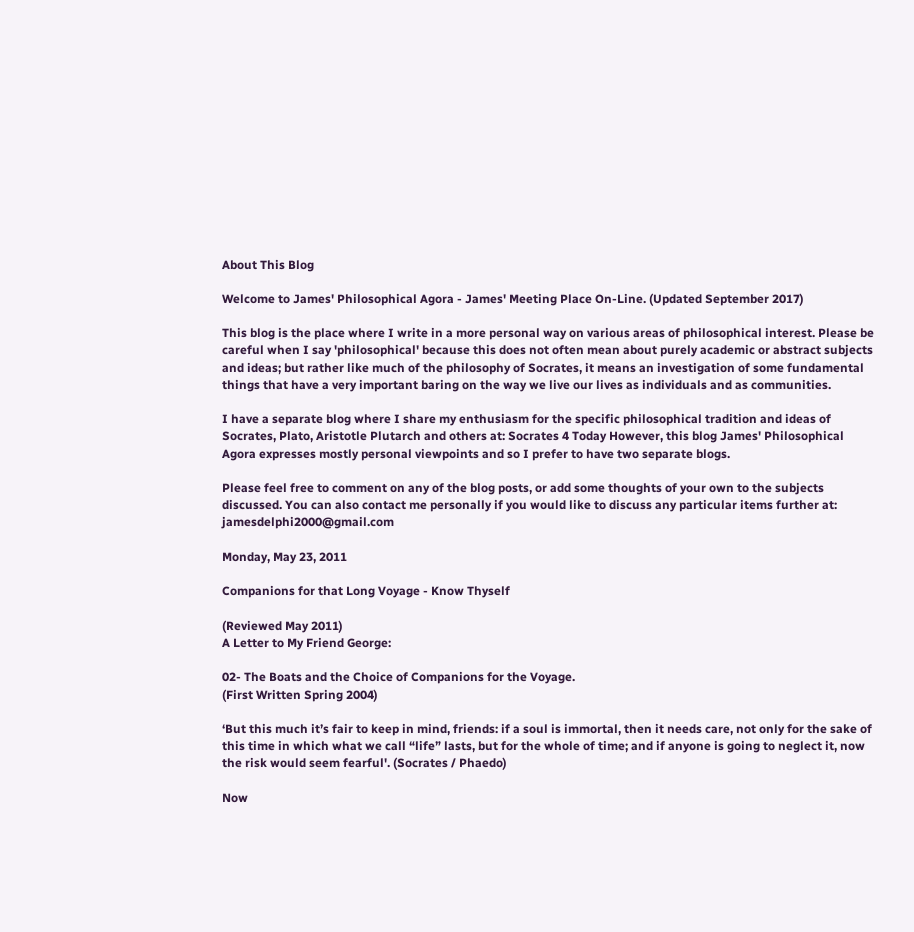About This Blog

Welcome to James' Philosophical Agora - James' Meeting Place On-Line. (Updated September 2017)

This blog is the place where I write in a more personal way on various areas of philosophical interest. Please be careful when I say 'philosophical' because this does not often mean about purely academic or abstract subjects and ideas; but rather like much of the philosophy of Socrates, it means an investigation of some fundamental things that have a very important baring on the way we live our lives as individuals and as communities.

I have a separate blog where I share my enthusiasm for the specific philosophical tradition and ideas of Socrates, Plato, Aristotle Plutarch and others at: Socrates 4 Today However, this blog James' Philosophical Agora expresses mostly personal viewpoints and so I prefer to have two separate blogs.

Please feel free to comment on any of the blog posts, or add some thoughts of your own to the subjects discussed. You can also contact me personally if you would like to discuss any particular items further at: jamesdelphi2000@gmail.com

Monday, May 23, 2011

Companions for that Long Voyage - Know Thyself

(Reviewed May 2011)
A Letter to My Friend George:

02- The Boats and the Choice of Companions for the Voyage.
(First Written Spring 2004)

‘But this much it’s fair to keep in mind, friends: if a soul is immortal, then it needs care, not only for the sake of this time in which what we call “life” lasts, but for the whole of time; and if anyone is going to neglect it, now the risk would seem fearful'. (Socrates / Phaedo)

Now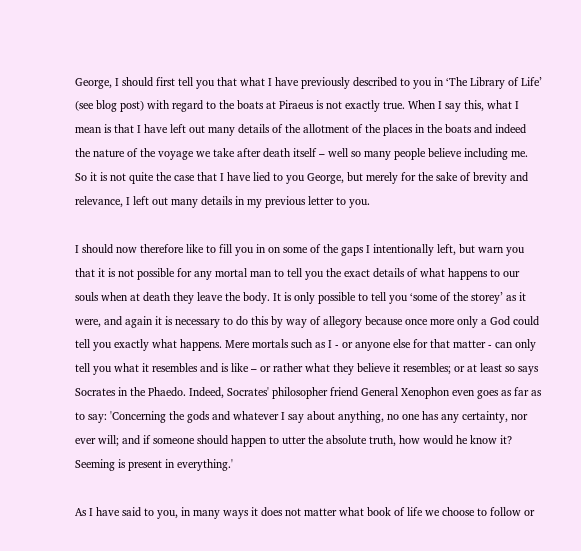George, I should first tell you that what I have previously described to you in ‘The Library of Life’ (see blog post) with regard to the boats at Piraeus is not exactly true. When I say this, what I mean is that I have left out many details of the allotment of the places in the boats and indeed the nature of the voyage we take after death itself – well so many people believe including me. So it is not quite the case that I have lied to you George, but merely for the sake of brevity and relevance, I left out many details in my previous letter to you.

I should now therefore like to fill you in on some of the gaps I intentionally left, but warn you that it is not possible for any mortal man to tell you the exact details of what happens to our souls when at death they leave the body. It is only possible to tell you ‘some of the storey’ as it were, and again it is necessary to do this by way of allegory because once more only a God could tell you exactly what happens. Mere mortals such as I - or anyone else for that matter - can only tell you what it resembles and is like – or rather what they believe it resembles; or at least so says Socrates in the Phaedo. Indeed, Socrates' philosopher friend General Xenophon even goes as far as to say: 'Concerning the gods and whatever I say about anything, no one has any certainty, nor ever will; and if someone should happen to utter the absolute truth, how would he know it? Seeming is present in everything.'

As I have said to you, in many ways it does not matter what book of life we choose to follow or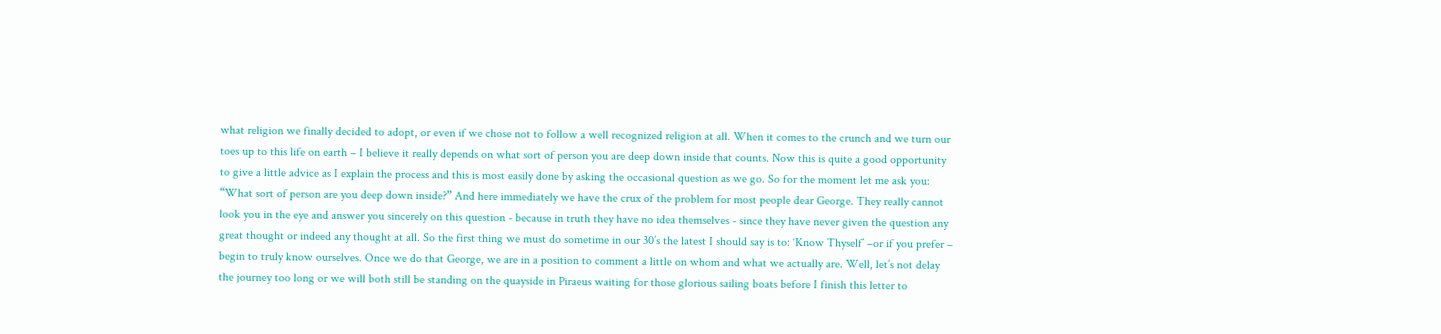what religion we finally decided to adopt, or even if we chose not to follow a well recognized religion at all. When it comes to the crunch and we turn our toes up to this life on earth – I believe it really depends on what sort of person you are deep down inside that counts. Now this is quite a good opportunity to give a little advice as I explain the process and this is most easily done by asking the occasional question as we go. So for the moment let me ask you: “What sort of person are you deep down inside?” And here immediately we have the crux of the problem for most people dear George. They really cannot look you in the eye and answer you sincerely on this question - because in truth they have no idea themselves - since they have never given the question any great thought or indeed any thought at all. So the first thing we must do sometime in our 30’s the latest I should say is to: ‘Know Thyself’ –or if you prefer – begin to truly know ourselves. Once we do that George, we are in a position to comment a little on whom and what we actually are. Well, let’s not delay the journey too long or we will both still be standing on the quayside in Piraeus waiting for those glorious sailing boats before I finish this letter to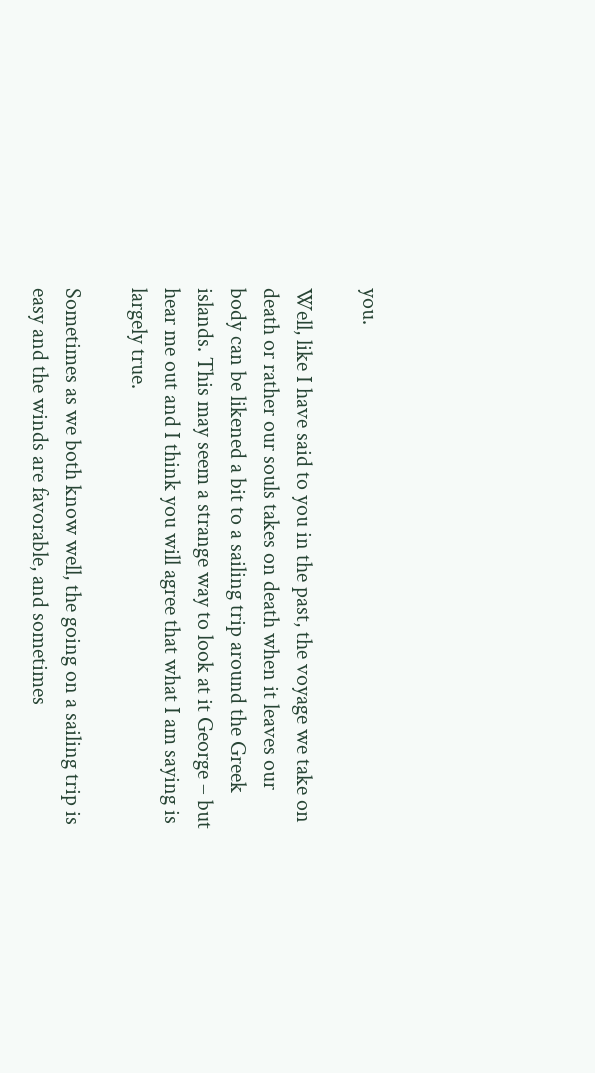you.

Well, like I have said to you in the past, the voyage we take on death or rather our souls takes on death when it leaves our body can be likened a bit to a sailing trip around the Greek islands. This may seem a strange way to look at it George – but hear me out and I think you will agree that what I am saying is largely true.

Sometimes as we both know well, the going on a sailing trip is easy and the winds are favorable, and sometimes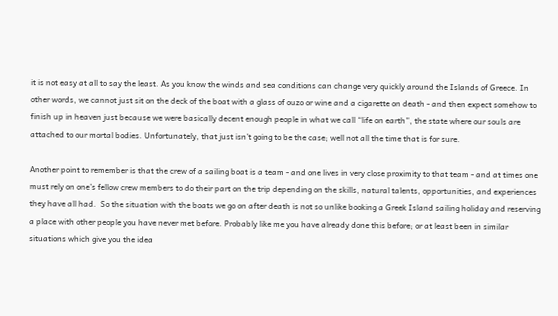it is not easy at all to say the least. As you know the winds and sea conditions can change very quickly around the Islands of Greece. In other words, we cannot just sit on the deck of the boat with a glass of ouzo or wine and a cigarette on death - and then expect somehow to finish up in heaven just because we were basically decent enough people in what we call “life on earth”, the state where our souls are attached to our mortal bodies. Unfortunately, that just isn’t going to be the case; well not all the time that is for sure.

Another point to remember is that the crew of a sailing boat is a team - and one lives in very close proximity to that team - and at times one must rely on one’s fellow crew members to do their part on the trip depending on the skills, natural talents, opportunities, and experiences they have all had.  So the situation with the boats we go on after death is not so unlike booking a Greek Island sailing holiday and reserving a place with other people you have never met before. Probably like me you have already done this before; or at least been in similar situations which give you the idea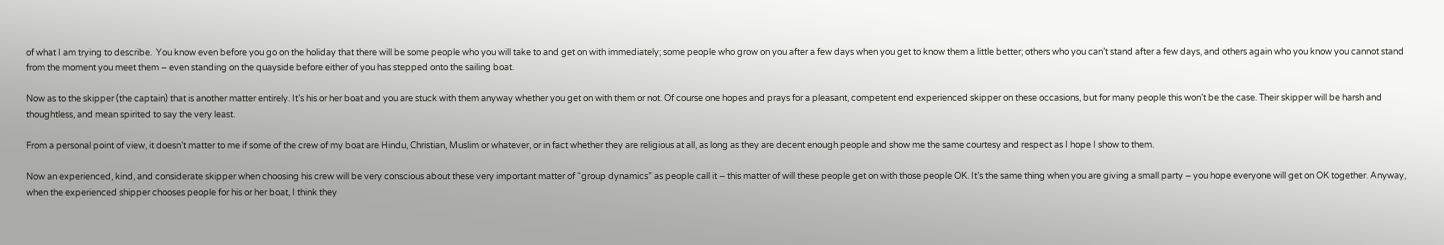of what I am trying to describe.  You know even before you go on the holiday that there will be some people who you will take to and get on with immediately; some people who grow on you after a few days when you get to know them a little better; others who you can’t stand after a few days, and others again who you know you cannot stand from the moment you meet them – even standing on the quayside before either of you has stepped onto the sailing boat.

Now as to the skipper (the captain) that is another matter entirely. It’s his or her boat and you are stuck with them anyway whether you get on with them or not. Of course one hopes and prays for a pleasant, competent end experienced skipper on these occasions, but for many people this won’t be the case. Their skipper will be harsh and thoughtless, and mean spirited to say the very least.

From a personal point of view, it doesn’t matter to me if some of the crew of my boat are Hindu, Christian, Muslim or whatever, or in fact whether they are religious at all, as long as they are decent enough people and show me the same courtesy and respect as I hope I show to them.

Now an experienced, kind, and considerate skipper when choosing his crew will be very conscious about these very important matter of “group dynamics” as people call it – this matter of will these people get on with those people OK. It’s the same thing when you are giving a small party – you hope everyone will get on OK together. Anyway, when the experienced shipper chooses people for his or her boat, I think they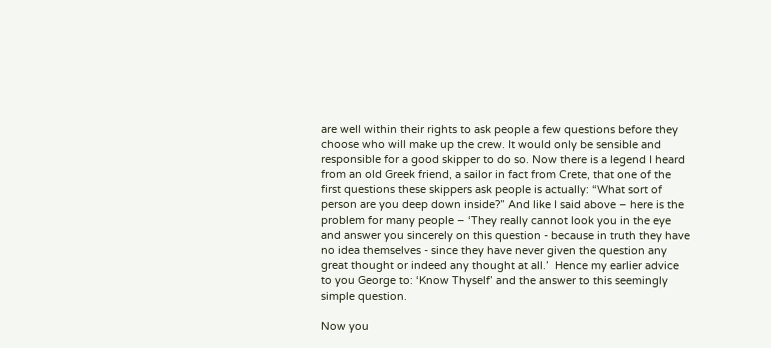are well within their rights to ask people a few questions before they choose who will make up the crew. It would only be sensible and responsible for a good skipper to do so. Now there is a legend I heard from an old Greek friend, a sailor in fact from Crete, that one of the first questions these skippers ask people is actually: “What sort of person are you deep down inside?” And like I said above – here is the problem for many people – ‘They really cannot look you in the eye and answer you sincerely on this question - because in truth they have no idea themselves - since they have never given the question any great thought or indeed any thought at all.’  Hence my earlier advice to you George to: ‘Know Thyself’ and the answer to this seemingly simple question.

Now you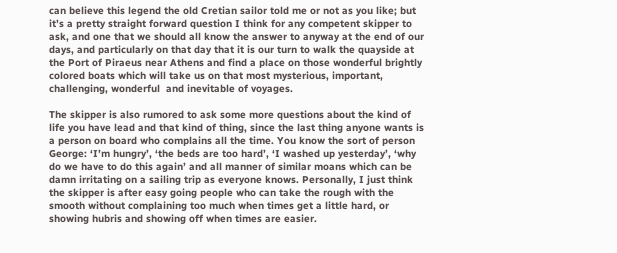can believe this legend the old Cretian sailor told me or not as you like; but it’s a pretty straight forward question I think for any competent skipper to ask, and one that we should all know the answer to anyway at the end of our days, and particularly on that day that it is our turn to walk the quayside at the Port of Piraeus near Athens and find a place on those wonderful brightly colored boats which will take us on that most mysterious, important, challenging, wonderful  and inevitable of voyages.

The skipper is also rumored to ask some more questions about the kind of life you have lead and that kind of thing, since the last thing anyone wants is a person on board who complains all the time. You know the sort of person George: ‘I’m hungry’, ‘the beds are too hard’, ‘I washed up yesterday’, ‘why do we have to do this again’ and all manner of similar moans which can be damn irritating on a sailing trip as everyone knows. Personally, I just think the skipper is after easy going people who can take the rough with the smooth without complaining too much when times get a little hard, or showing hubris and showing off when times are easier.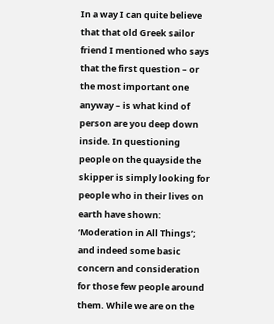In a way I can quite believe that that old Greek sailor friend I mentioned who says that the first question – or the most important one anyway – is what kind of person are you deep down inside. In questioning people on the quayside the skipper is simply looking for people who in their lives on earth have shown: ‘Moderation in All Things’; and indeed some basic concern and consideration for those few people around them. While we are on the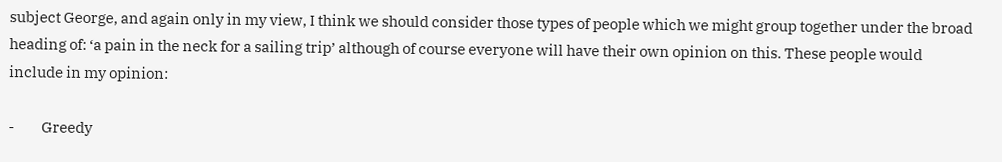subject George, and again only in my view, I think we should consider those types of people which we might group together under the broad heading of: ‘a pain in the neck for a sailing trip’ although of course everyone will have their own opinion on this. These people would include in my opinion:

-         Greedy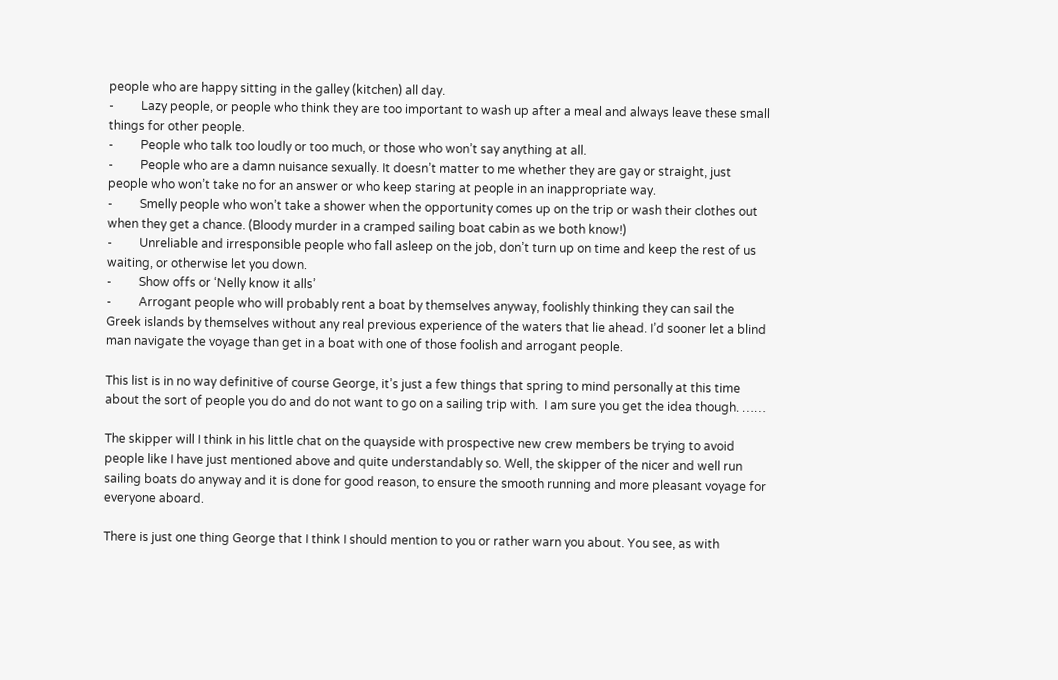people who are happy sitting in the galley (kitchen) all day.
-         Lazy people, or people who think they are too important to wash up after a meal and always leave these small things for other people.
-         People who talk too loudly or too much, or those who won’t say anything at all.
-         People who are a damn nuisance sexually. It doesn’t matter to me whether they are gay or straight, just people who won’t take no for an answer or who keep staring at people in an inappropriate way.
-         Smelly people who won’t take a shower when the opportunity comes up on the trip or wash their clothes out when they get a chance. (Bloody murder in a cramped sailing boat cabin as we both know!)
-         Unreliable and irresponsible people who fall asleep on the job, don’t turn up on time and keep the rest of us waiting, or otherwise let you down.
-         Show offs or ‘Nelly know it alls’
-         Arrogant people who will probably rent a boat by themselves anyway, foolishly thinking they can sail the Greek islands by themselves without any real previous experience of the waters that lie ahead. I’d sooner let a blind man navigate the voyage than get in a boat with one of those foolish and arrogant people.

This list is in no way definitive of course George, it’s just a few things that spring to mind personally at this time about the sort of people you do and do not want to go on a sailing trip with.  I am sure you get the idea though. ……

The skipper will I think in his little chat on the quayside with prospective new crew members be trying to avoid people like I have just mentioned above and quite understandably so. Well, the skipper of the nicer and well run sailing boats do anyway and it is done for good reason, to ensure the smooth running and more pleasant voyage for everyone aboard.

There is just one thing George that I think I should mention to you or rather warn you about. You see, as with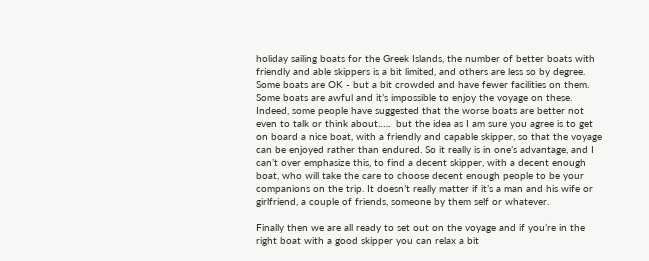holiday sailing boats for the Greek Islands, the number of better boats with friendly and able skippers is a bit limited, and others are less so by degree. Some boats are OK - but a bit crowded and have fewer facilities on them. Some boats are awful and it’s impossible to enjoy the voyage on these. Indeed, some people have suggested that the worse boats are better not even to talk or think about…..  but the idea as I am sure you agree is to get on board a nice boat, with a friendly and capable skipper, so that the voyage can be enjoyed rather than endured. So it really is in one’s advantage, and I can’t over emphasize this, to find a decent skipper, with a decent enough boat, who will take the care to choose decent enough people to be your companions on the trip. It doesn’t really matter if it’s a man and his wife or girlfriend, a couple of friends, someone by them self or whatever.

Finally then we are all ready to set out on the voyage and if you’re in the right boat with a good skipper you can relax a bit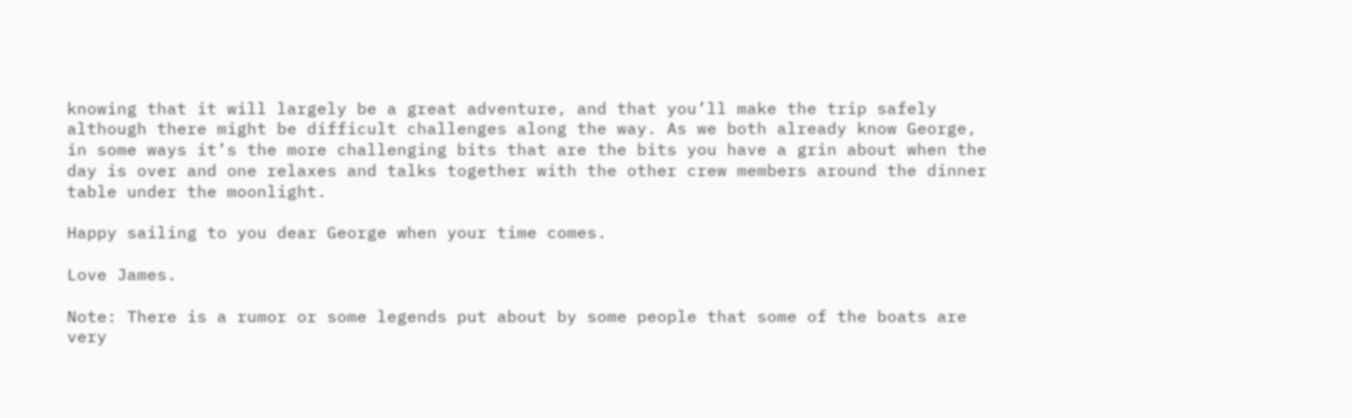knowing that it will largely be a great adventure, and that you’ll make the trip safely although there might be difficult challenges along the way. As we both already know George, in some ways it’s the more challenging bits that are the bits you have a grin about when the day is over and one relaxes and talks together with the other crew members around the dinner table under the moonlight.

Happy sailing to you dear George when your time comes.

Love James.

Note: There is a rumor or some legends put about by some people that some of the boats are very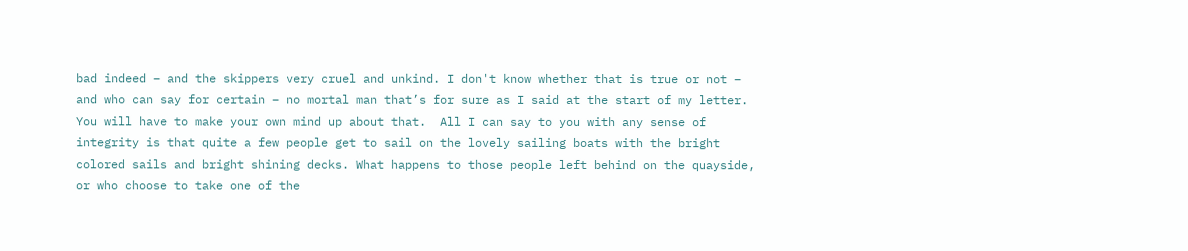bad indeed – and the skippers very cruel and unkind. I don't know whether that is true or not – and who can say for certain – no mortal man that’s for sure as I said at the start of my letter. You will have to make your own mind up about that.  All I can say to you with any sense of integrity is that quite a few people get to sail on the lovely sailing boats with the bright colored sails and bright shining decks. What happens to those people left behind on the quayside, or who choose to take one of the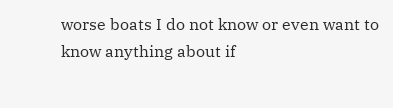worse boats I do not know or even want to know anything about if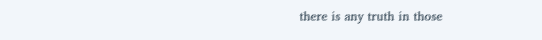there is any truth in those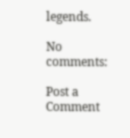legends.

No comments:

Post a Comment